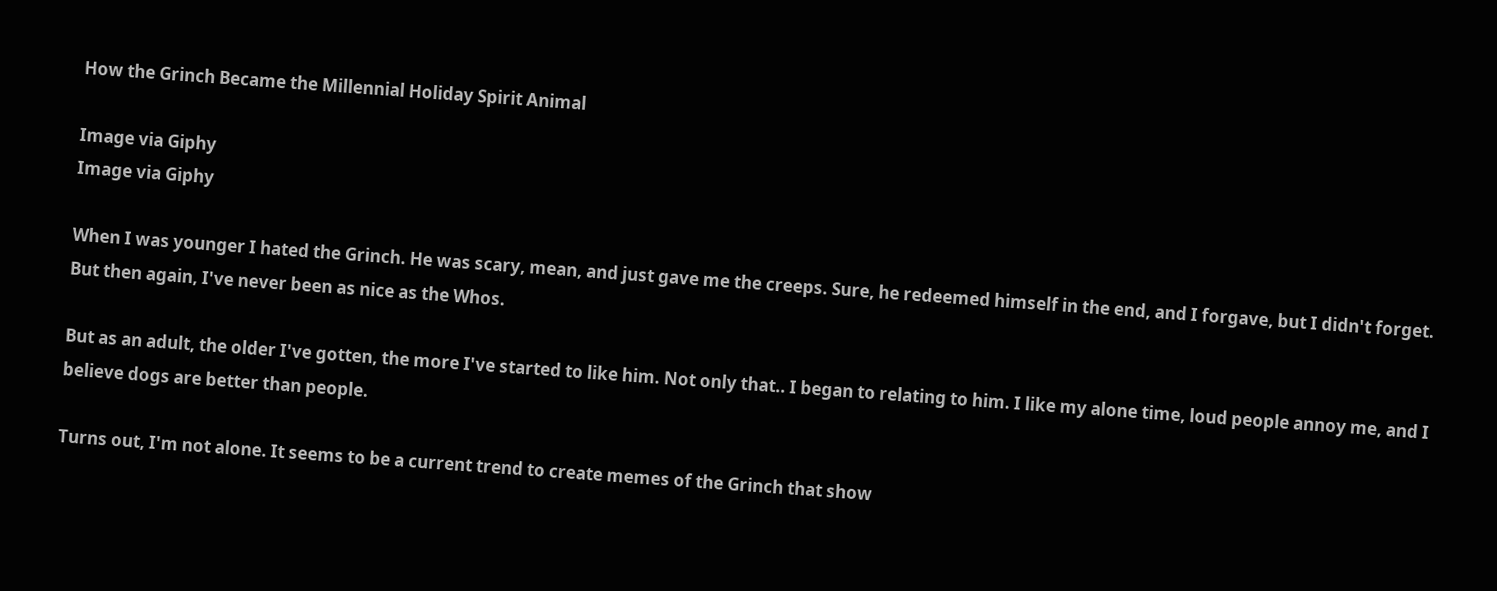How the Grinch Became the Millennial Holiday Spirit Animal

Image via Giphy
Image via Giphy

When I was younger I hated the Grinch. He was scary, mean, and just gave me the creeps. Sure, he redeemed himself in the end, and I forgave, but I didn't forget. But then again, I've never been as nice as the Whos.

But as an adult, the older I've gotten, the more I've started to like him. Not only that.. I began to relating to him. I like my alone time, loud people annoy me, and I believe dogs are better than people.

Turns out, I'm not alone. It seems to be a current trend to create memes of the Grinch that show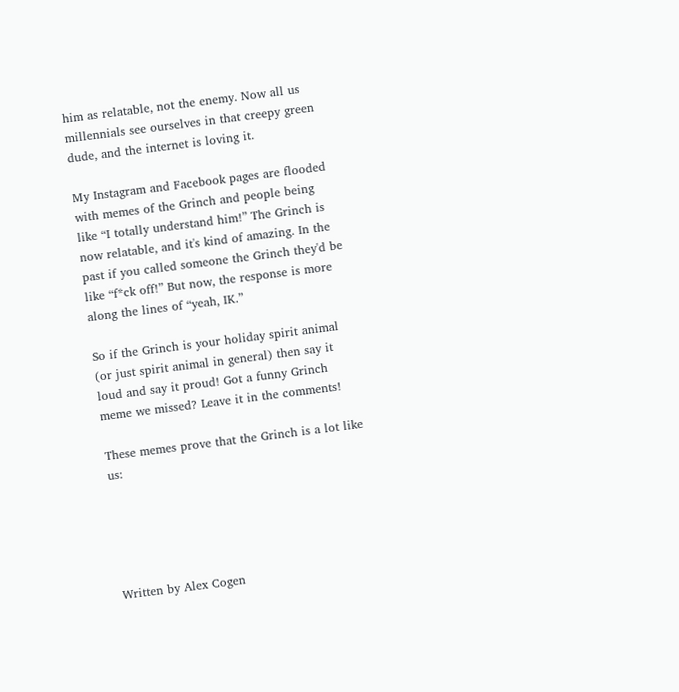him as relatable, not the enemy. Now all us millennials see ourselves in that creepy green dude, and the internet is loving it.

My Instagram and Facebook pages are flooded with memes of the Grinch and people being like “I totally understand him!” The Grinch is now relatable, and it's kind of amazing. In the past if you called someone the Grinch they'd be like “f*ck off!” But now, the response is more along the lines of “yeah, IK.”

So if the Grinch is your holiday spirit animal (or just spirit animal in general) then say it loud and say it proud! Got a funny Grinch meme we missed? Leave it in the comments!

These memes prove that the Grinch is a lot like us:





Written by Alex Cogen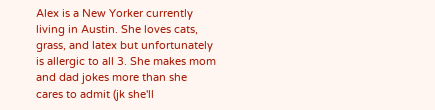Alex is a New Yorker currently living in Austin. She loves cats, grass, and latex but unfortunately is allergic to all 3. She makes mom and dad jokes more than she cares to admit (jk she'll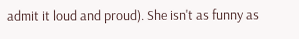admit it loud and proud). She isn't as funny as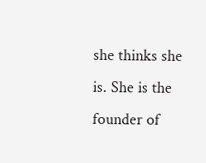she thinks she is. She is the founder of